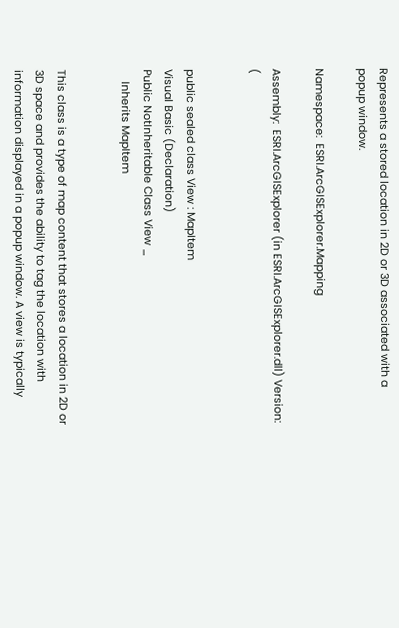Represents a stored location in 2D or 3D associated with a popup window.

Namespace:  ESRI.ArcGISExplorer.Mapping

Assembly:  ESRI.ArcGISExplorer (in ESRI.ArcGISExplorer.dll) Version: (


public sealed class View : MapItem
Visual Basic (Declaration)
Public NotInheritable Class View _
    Inherits MapItem


This class is a type of map content that stores a location in 2D or 3D space and provides the ability to tag the location with information displayed in a popup window. A view is typically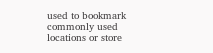used to bookmark commonly used locations or store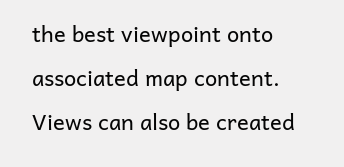the best viewpoint onto associated map content. Views can also be created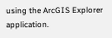using the ArcGIS Explorer application.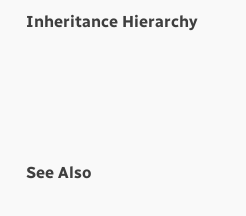Inheritance Hierarchy




See Also